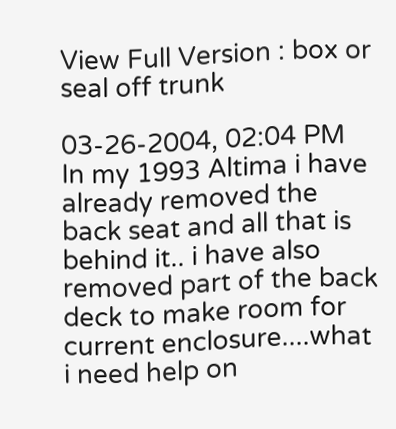View Full Version : box or seal off trunk

03-26-2004, 02:04 PM
In my 1993 Altima i have already removed the back seat and all that is behind it.. i have also removed part of the back deck to make room for current enclosure....what i need help on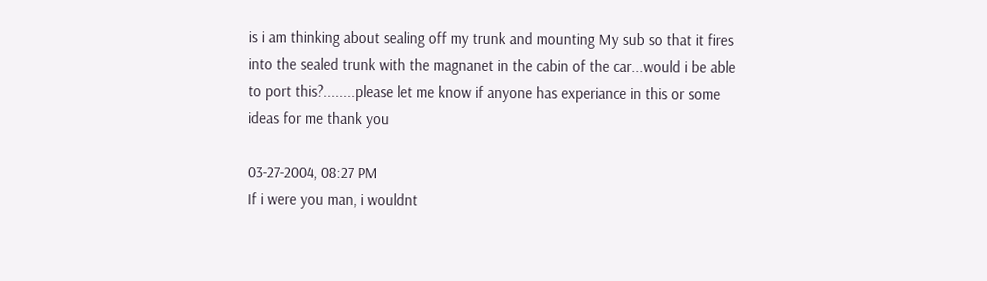is i am thinking about sealing off my trunk and mounting My sub so that it fires into the sealed trunk with the magnanet in the cabin of the car...would i be able to port this?........please let me know if anyone has experiance in this or some ideas for me thank you

03-27-2004, 08:27 PM
If i were you man, i wouldnt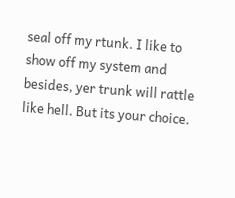seal off my rtunk. I like to show off my system and besides, yer trunk will rattle like hell. But its your choice.